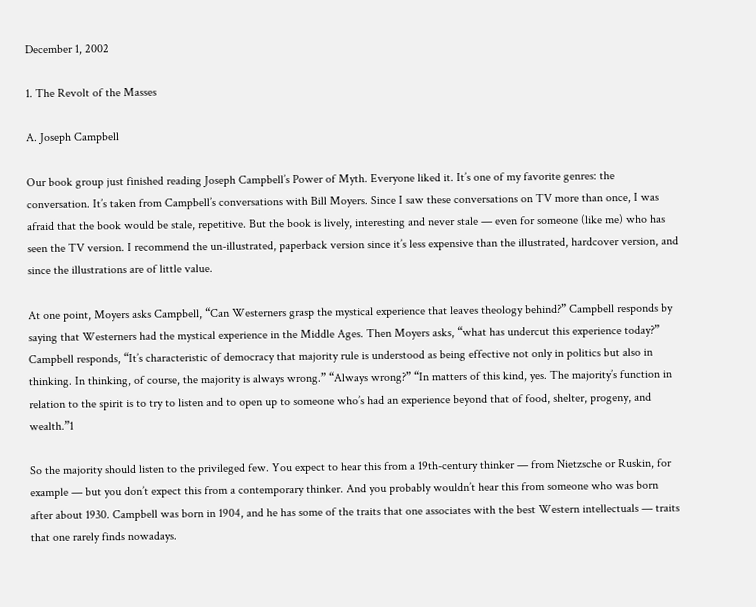December 1, 2002

1. The Revolt of the Masses

A. Joseph Campbell

Our book group just finished reading Joseph Campbell’s Power of Myth. Everyone liked it. It’s one of my favorite genres: the conversation. It’s taken from Campbell’s conversations with Bill Moyers. Since I saw these conversations on TV more than once, I was afraid that the book would be stale, repetitive. But the book is lively, interesting and never stale — even for someone (like me) who has seen the TV version. I recommend the un-illustrated, paperback version since it’s less expensive than the illustrated, hardcover version, and since the illustrations are of little value.

At one point, Moyers asks Campbell, “Can Westerners grasp the mystical experience that leaves theology behind?” Campbell responds by saying that Westerners had the mystical experience in the Middle Ages. Then Moyers asks, “what has undercut this experience today?” Campbell responds, “It’s characteristic of democracy that majority rule is understood as being effective not only in politics but also in thinking. In thinking, of course, the majority is always wrong.” “Always wrong?” “In matters of this kind, yes. The majority’s function in relation to the spirit is to try to listen and to open up to someone who’s had an experience beyond that of food, shelter, progeny, and wealth.”1

So the majority should listen to the privileged few. You expect to hear this from a 19th-century thinker — from Nietzsche or Ruskin, for example — but you don’t expect this from a contemporary thinker. And you probably wouldn’t hear this from someone who was born after about 1930. Campbell was born in 1904, and he has some of the traits that one associates with the best Western intellectuals — traits that one rarely finds nowadays.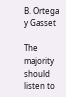B. Ortega y Gasset

The majority should listen to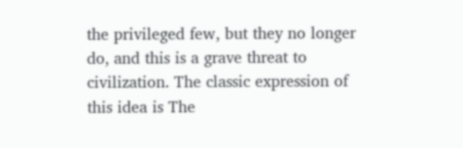the privileged few, but they no longer do, and this is a grave threat to civilization. The classic expression of this idea is The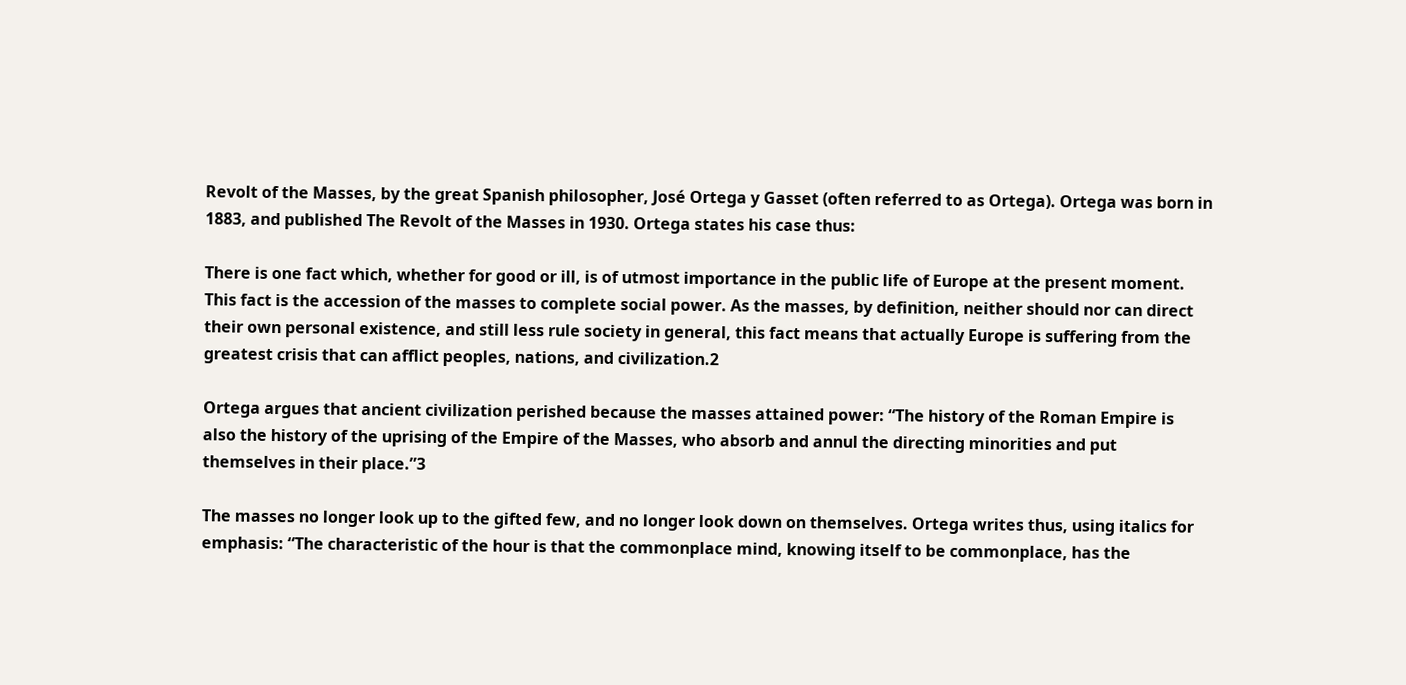Revolt of the Masses, by the great Spanish philosopher, José Ortega y Gasset (often referred to as Ortega). Ortega was born in 1883, and published The Revolt of the Masses in 1930. Ortega states his case thus:

There is one fact which, whether for good or ill, is of utmost importance in the public life of Europe at the present moment. This fact is the accession of the masses to complete social power. As the masses, by definition, neither should nor can direct their own personal existence, and still less rule society in general, this fact means that actually Europe is suffering from the greatest crisis that can afflict peoples, nations, and civilization.2

Ortega argues that ancient civilization perished because the masses attained power: “The history of the Roman Empire is also the history of the uprising of the Empire of the Masses, who absorb and annul the directing minorities and put themselves in their place.”3

The masses no longer look up to the gifted few, and no longer look down on themselves. Ortega writes thus, using italics for emphasis: “The characteristic of the hour is that the commonplace mind, knowing itself to be commonplace, has the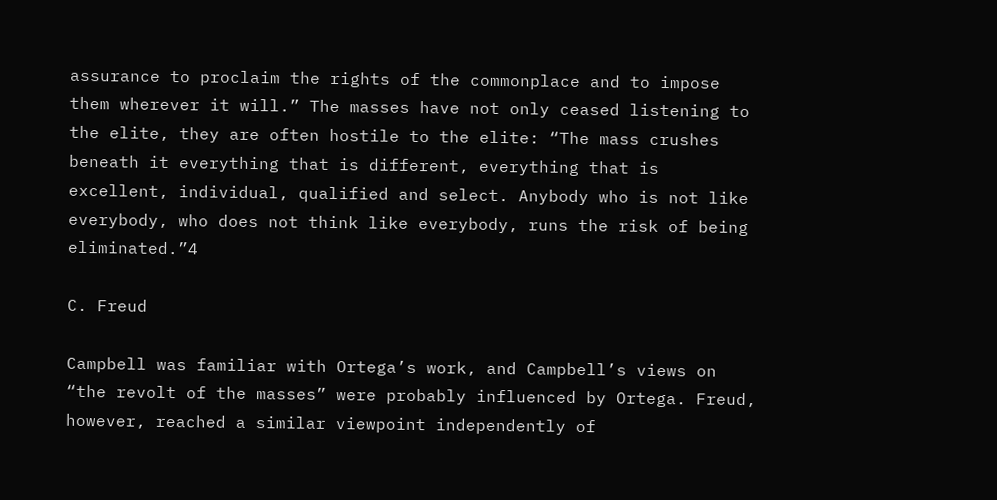assurance to proclaim the rights of the commonplace and to impose them wherever it will.” The masses have not only ceased listening to the elite, they are often hostile to the elite: “The mass crushes beneath it everything that is different, everything that is excellent, individual, qualified and select. Anybody who is not like everybody, who does not think like everybody, runs the risk of being eliminated.”4

C. Freud

Campbell was familiar with Ortega’s work, and Campbell’s views on “the revolt of the masses” were probably influenced by Ortega. Freud, however, reached a similar viewpoint independently of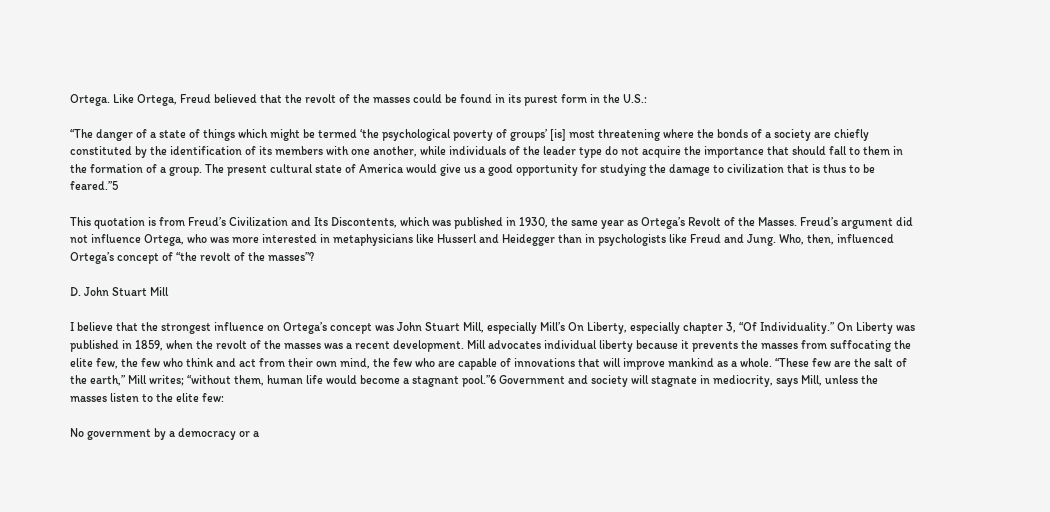Ortega. Like Ortega, Freud believed that the revolt of the masses could be found in its purest form in the U.S.:

“The danger of a state of things which might be termed ‘the psychological poverty of groups’ [is] most threatening where the bonds of a society are chiefly constituted by the identification of its members with one another, while individuals of the leader type do not acquire the importance that should fall to them in the formation of a group. The present cultural state of America would give us a good opportunity for studying the damage to civilization that is thus to be feared.”5

This quotation is from Freud’s Civilization and Its Discontents, which was published in 1930, the same year as Ortega’s Revolt of the Masses. Freud’s argument did not influence Ortega, who was more interested in metaphysicians like Husserl and Heidegger than in psychologists like Freud and Jung. Who, then, influenced Ortega’s concept of “the revolt of the masses”?

D. John Stuart Mill

I believe that the strongest influence on Ortega’s concept was John Stuart Mill, especially Mill’s On Liberty, especially chapter 3, “Of Individuality.” On Liberty was published in 1859, when the revolt of the masses was a recent development. Mill advocates individual liberty because it prevents the masses from suffocating the elite few, the few who think and act from their own mind, the few who are capable of innovations that will improve mankind as a whole. “These few are the salt of the earth,” Mill writes; “without them, human life would become a stagnant pool.”6 Government and society will stagnate in mediocrity, says Mill, unless the masses listen to the elite few:

No government by a democracy or a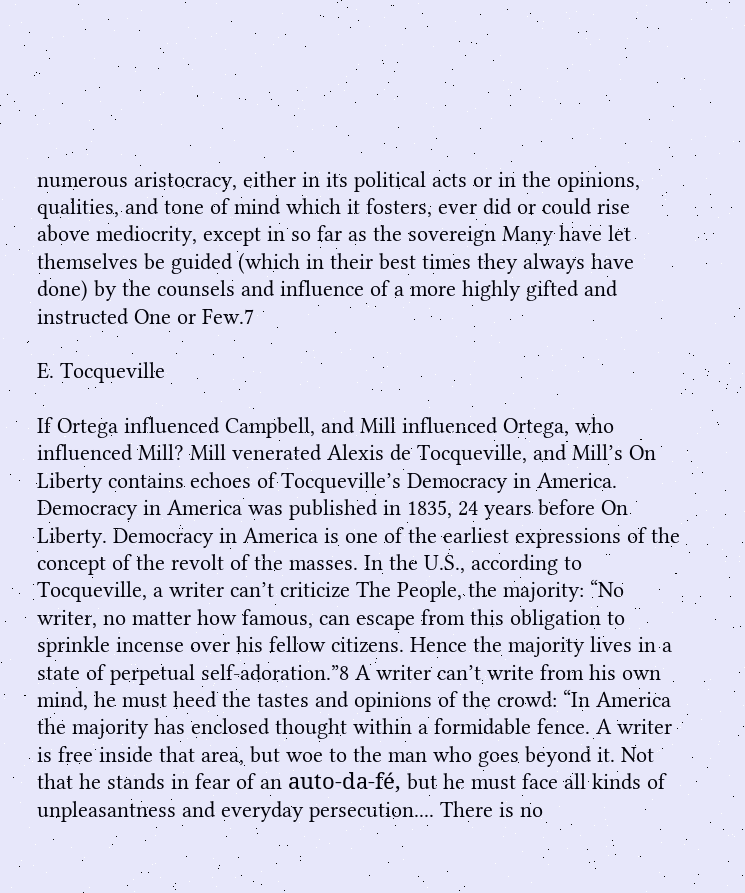numerous aristocracy, either in its political acts or in the opinions, qualities, and tone of mind which it fosters, ever did or could rise above mediocrity, except in so far as the sovereign Many have let themselves be guided (which in their best times they always have done) by the counsels and influence of a more highly gifted and instructed One or Few.7

E. Tocqueville

If Ortega influenced Campbell, and Mill influenced Ortega, who influenced Mill? Mill venerated Alexis de Tocqueville, and Mill’s On Liberty contains echoes of Tocqueville’s Democracy in America. Democracy in America was published in 1835, 24 years before On Liberty. Democracy in America is one of the earliest expressions of the concept of the revolt of the masses. In the U.S., according to Tocqueville, a writer can’t criticize The People, the majority: “No writer, no matter how famous, can escape from this obligation to sprinkle incense over his fellow citizens. Hence the majority lives in a state of perpetual self-adoration.”8 A writer can’t write from his own mind, he must heed the tastes and opinions of the crowd: “In America the majority has enclosed thought within a formidable fence. A writer is free inside that area, but woe to the man who goes beyond it. Not that he stands in fear of an auto-da-fé, but he must face all kinds of unpleasantness and everyday persecution.... There is no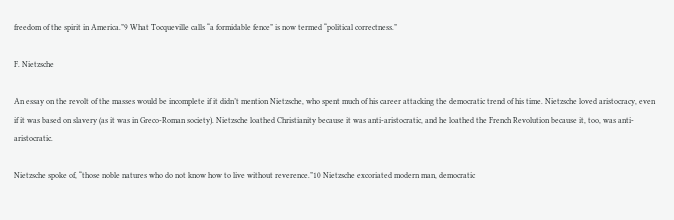freedom of the spirit in America.”9 What Tocqueville calls “a formidable fence” is now termed “political correctness.”

F. Nietzsche

An essay on the revolt of the masses would be incomplete if it didn’t mention Nietzsche, who spent much of his career attacking the democratic trend of his time. Nietzsche loved aristocracy, even if it was based on slavery (as it was in Greco-Roman society). Nietzsche loathed Christianity because it was anti-aristocratic, and he loathed the French Revolution because it, too, was anti-aristocratic.

Nietzsche spoke of, “those noble natures who do not know how to live without reverence.”10 Nietzsche excoriated modern man, democratic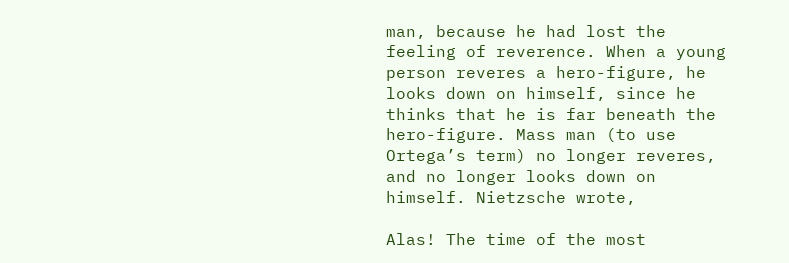man, because he had lost the feeling of reverence. When a young person reveres a hero-figure, he looks down on himself, since he thinks that he is far beneath the hero-figure. Mass man (to use Ortega’s term) no longer reveres, and no longer looks down on himself. Nietzsche wrote,

Alas! The time of the most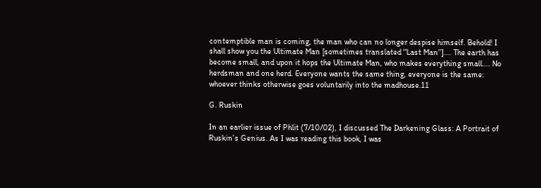contemptible man is coming, the man who can no longer despise himself. Behold! I shall show you the Ultimate Man [sometimes translated “Last Man”].... The earth has become small, and upon it hops the Ultimate Man, who makes everything small.... No herdsman and one herd. Everyone wants the same thing, everyone is the same: whoever thinks otherwise goes voluntarily into the madhouse.11

G. Ruskin

In an earlier issue of Phlit (7/10/02), I discussed The Darkening Glass: A Portrait of Ruskin’s Genius. As I was reading this book, I was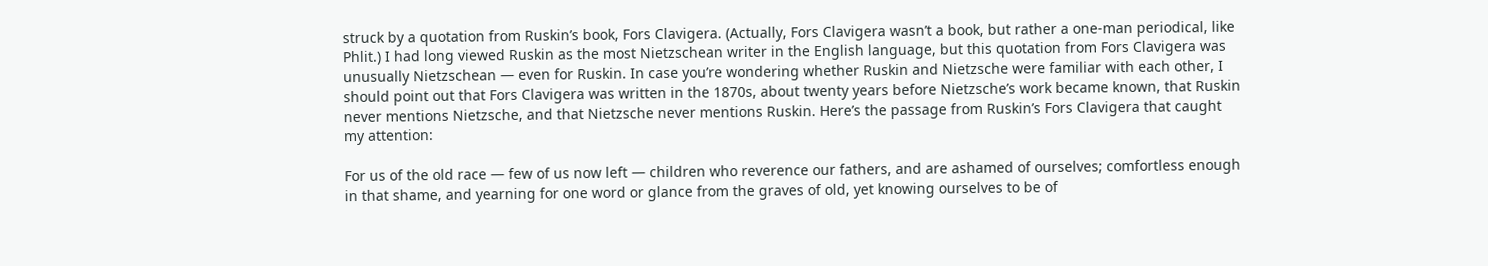struck by a quotation from Ruskin’s book, Fors Clavigera. (Actually, Fors Clavigera wasn’t a book, but rather a one-man periodical, like Phlit.) I had long viewed Ruskin as the most Nietzschean writer in the English language, but this quotation from Fors Clavigera was unusually Nietzschean — even for Ruskin. In case you’re wondering whether Ruskin and Nietzsche were familiar with each other, I should point out that Fors Clavigera was written in the 1870s, about twenty years before Nietzsche’s work became known, that Ruskin never mentions Nietzsche, and that Nietzsche never mentions Ruskin. Here’s the passage from Ruskin’s Fors Clavigera that caught my attention:

For us of the old race — few of us now left — children who reverence our fathers, and are ashamed of ourselves; comfortless enough in that shame, and yearning for one word or glance from the graves of old, yet knowing ourselves to be of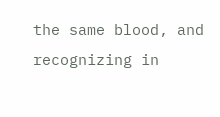the same blood, and recognizing in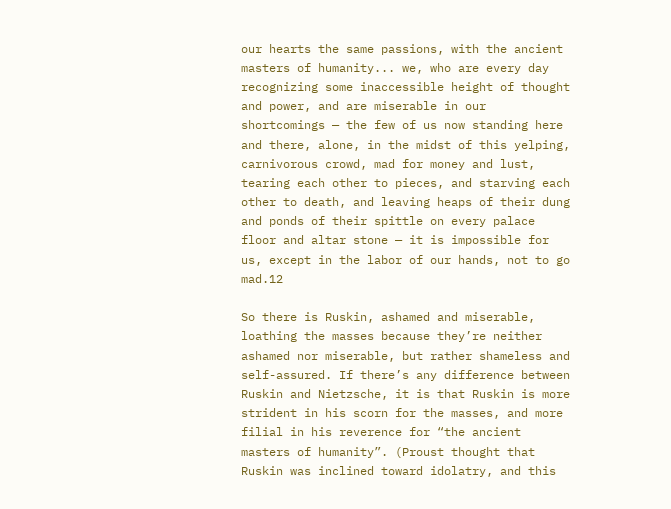our hearts the same passions, with the ancient masters of humanity... we, who are every day recognizing some inaccessible height of thought and power, and are miserable in our shortcomings — the few of us now standing here and there, alone, in the midst of this yelping, carnivorous crowd, mad for money and lust, tearing each other to pieces, and starving each other to death, and leaving heaps of their dung and ponds of their spittle on every palace floor and altar stone — it is impossible for us, except in the labor of our hands, not to go mad.12

So there is Ruskin, ashamed and miserable, loathing the masses because they’re neither ashamed nor miserable, but rather shameless and self-assured. If there’s any difference between Ruskin and Nietzsche, it is that Ruskin is more strident in his scorn for the masses, and more filial in his reverence for “the ancient masters of humanity”. (Proust thought that Ruskin was inclined toward idolatry, and this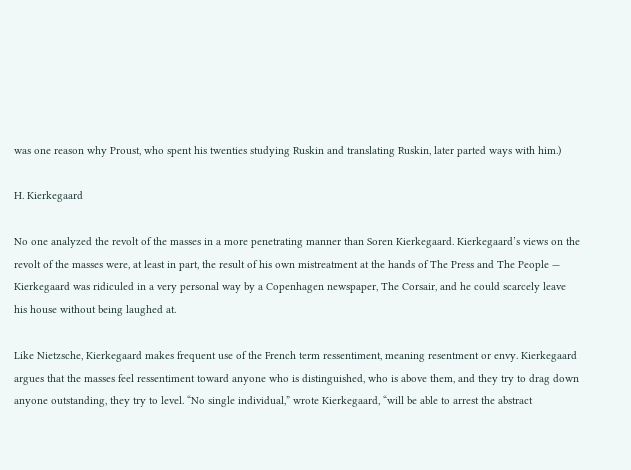was one reason why Proust, who spent his twenties studying Ruskin and translating Ruskin, later parted ways with him.)

H. Kierkegaard

No one analyzed the revolt of the masses in a more penetrating manner than Soren Kierkegaard. Kierkegaard’s views on the revolt of the masses were, at least in part, the result of his own mistreatment at the hands of The Press and The People — Kierkegaard was ridiculed in a very personal way by a Copenhagen newspaper, The Corsair, and he could scarcely leave his house without being laughed at.

Like Nietzsche, Kierkegaard makes frequent use of the French term ressentiment, meaning resentment or envy. Kierkegaard argues that the masses feel ressentiment toward anyone who is distinguished, who is above them, and they try to drag down anyone outstanding, they try to level. “No single individual,” wrote Kierkegaard, “will be able to arrest the abstract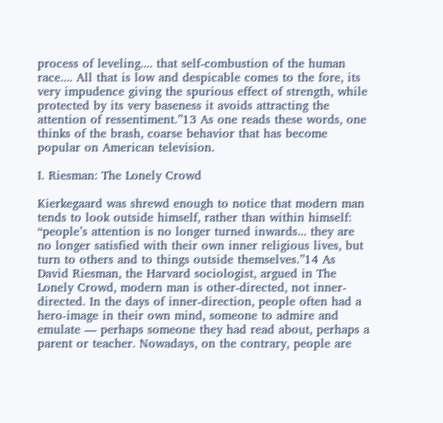process of leveling.... that self-combustion of the human race.... All that is low and despicable comes to the fore, its very impudence giving the spurious effect of strength, while protected by its very baseness it avoids attracting the attention of ressentiment.”13 As one reads these words, one thinks of the brash, coarse behavior that has become popular on American television.

I. Riesman: The Lonely Crowd

Kierkegaard was shrewd enough to notice that modern man tends to look outside himself, rather than within himself: “people’s attention is no longer turned inwards... they are no longer satisfied with their own inner religious lives, but turn to others and to things outside themselves.”14 As David Riesman, the Harvard sociologist, argued in The Lonely Crowd, modern man is other-directed, not inner-directed. In the days of inner-direction, people often had a hero-image in their own mind, someone to admire and emulate — perhaps someone they had read about, perhaps a parent or teacher. Nowadays, on the contrary, people are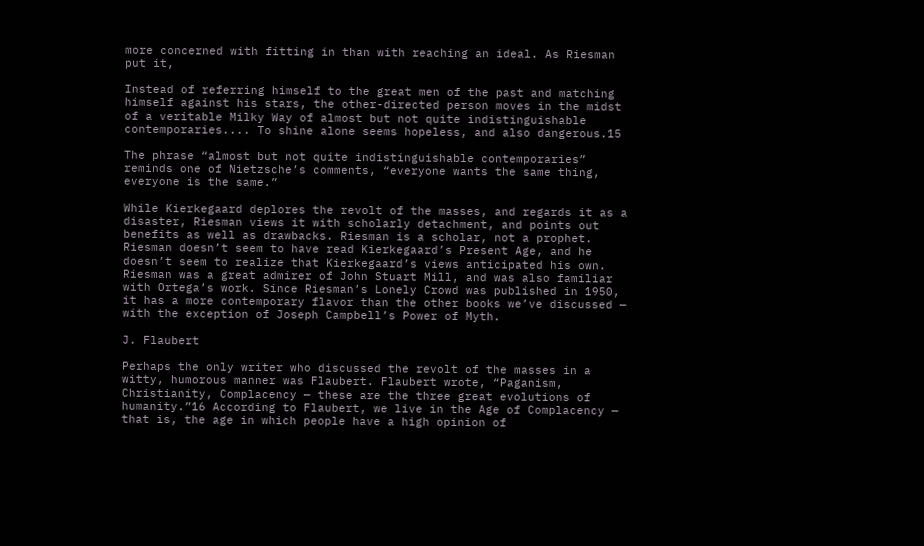more concerned with fitting in than with reaching an ideal. As Riesman put it,

Instead of referring himself to the great men of the past and matching himself against his stars, the other-directed person moves in the midst of a veritable Milky Way of almost but not quite indistinguishable contemporaries.... To shine alone seems hopeless, and also dangerous.15

The phrase “almost but not quite indistinguishable contemporaries” reminds one of Nietzsche’s comments, “everyone wants the same thing, everyone is the same.”

While Kierkegaard deplores the revolt of the masses, and regards it as a disaster, Riesman views it with scholarly detachment, and points out benefits as well as drawbacks. Riesman is a scholar, not a prophet. Riesman doesn’t seem to have read Kierkegaard’s Present Age, and he doesn’t seem to realize that Kierkegaard’s views anticipated his own. Riesman was a great admirer of John Stuart Mill, and was also familiar with Ortega’s work. Since Riesman’s Lonely Crowd was published in 1950, it has a more contemporary flavor than the other books we’ve discussed — with the exception of Joseph Campbell’s Power of Myth.

J. Flaubert

Perhaps the only writer who discussed the revolt of the masses in a witty, humorous manner was Flaubert. Flaubert wrote, “Paganism, Christianity, Complacency — these are the three great evolutions of humanity.”16 According to Flaubert, we live in the Age of Complacency — that is, the age in which people have a high opinion of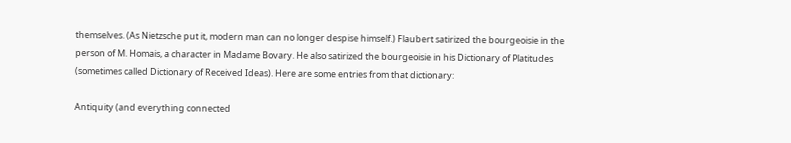themselves. (As Nietzsche put it, modern man can no longer despise himself.) Flaubert satirized the bourgeoisie in the person of M. Homais, a character in Madame Bovary. He also satirized the bourgeoisie in his Dictionary of Platitudes (sometimes called Dictionary of Received Ideas). Here are some entries from that dictionary:

Antiquity (and everything connected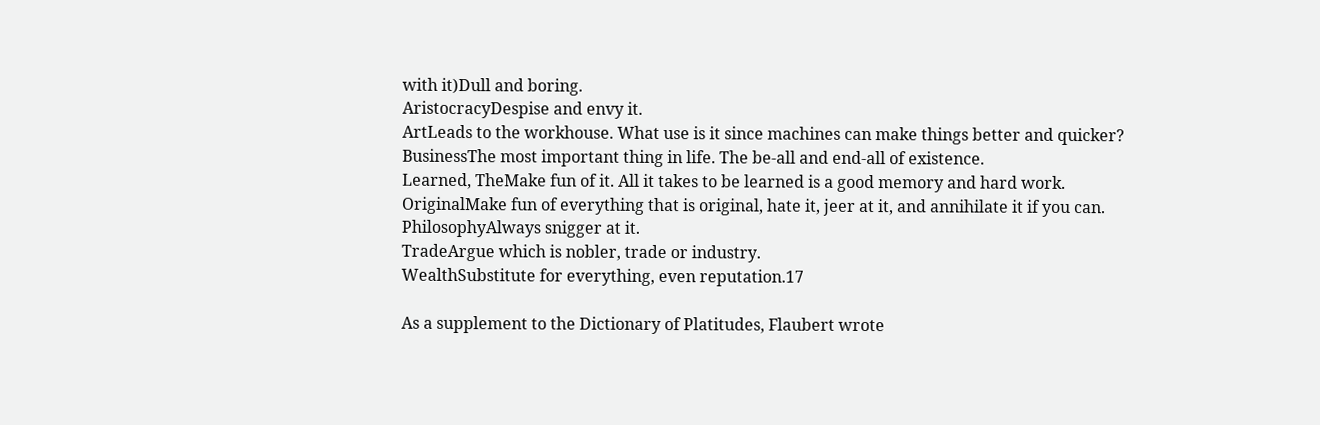with it)Dull and boring.
AristocracyDespise and envy it.
ArtLeads to the workhouse. What use is it since machines can make things better and quicker?
BusinessThe most important thing in life. The be-all and end-all of existence.
Learned, TheMake fun of it. All it takes to be learned is a good memory and hard work.
OriginalMake fun of everything that is original, hate it, jeer at it, and annihilate it if you can.
PhilosophyAlways snigger at it.
TradeArgue which is nobler, trade or industry.
WealthSubstitute for everything, even reputation.17

As a supplement to the Dictionary of Platitudes, Flaubert wrote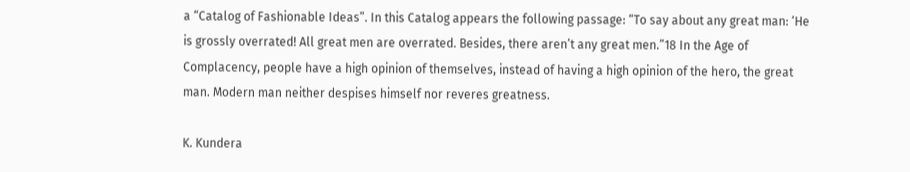a “Catalog of Fashionable Ideas”. In this Catalog appears the following passage: “To say about any great man: ‘He is grossly overrated! All great men are overrated. Besides, there aren’t any great men.”18 In the Age of Complacency, people have a high opinion of themselves, instead of having a high opinion of the hero, the great man. Modern man neither despises himself nor reveres greatness.

K. Kundera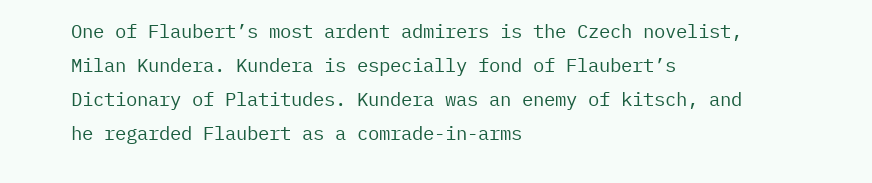One of Flaubert’s most ardent admirers is the Czech novelist, Milan Kundera. Kundera is especially fond of Flaubert’s Dictionary of Platitudes. Kundera was an enemy of kitsch, and he regarded Flaubert as a comrade-in-arms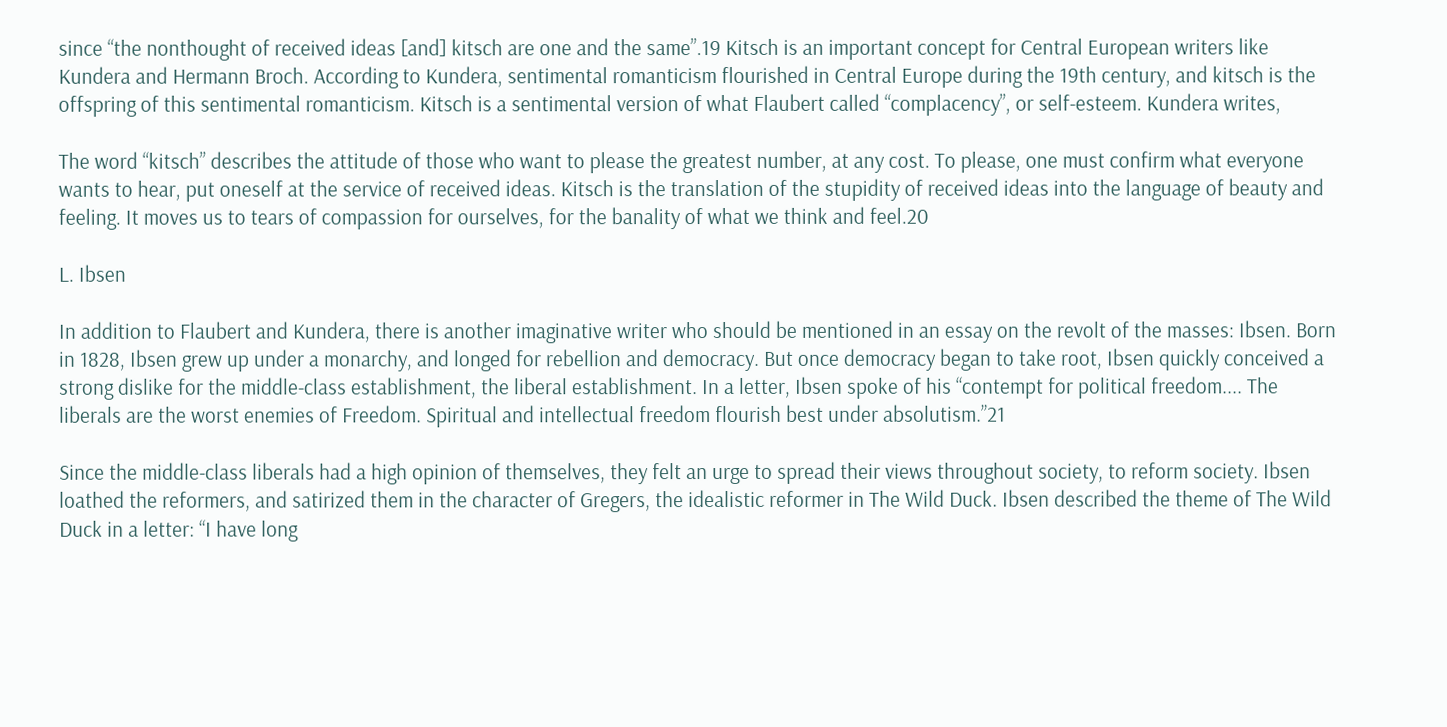since “the nonthought of received ideas [and] kitsch are one and the same”.19 Kitsch is an important concept for Central European writers like Kundera and Hermann Broch. According to Kundera, sentimental romanticism flourished in Central Europe during the 19th century, and kitsch is the offspring of this sentimental romanticism. Kitsch is a sentimental version of what Flaubert called “complacency”, or self-esteem. Kundera writes,

The word “kitsch” describes the attitude of those who want to please the greatest number, at any cost. To please, one must confirm what everyone wants to hear, put oneself at the service of received ideas. Kitsch is the translation of the stupidity of received ideas into the language of beauty and feeling. It moves us to tears of compassion for ourselves, for the banality of what we think and feel.20

L. Ibsen

In addition to Flaubert and Kundera, there is another imaginative writer who should be mentioned in an essay on the revolt of the masses: Ibsen. Born in 1828, Ibsen grew up under a monarchy, and longed for rebellion and democracy. But once democracy began to take root, Ibsen quickly conceived a strong dislike for the middle-class establishment, the liberal establishment. In a letter, Ibsen spoke of his “contempt for political freedom.... The liberals are the worst enemies of Freedom. Spiritual and intellectual freedom flourish best under absolutism.”21

Since the middle-class liberals had a high opinion of themselves, they felt an urge to spread their views throughout society, to reform society. Ibsen loathed the reformers, and satirized them in the character of Gregers, the idealistic reformer in The Wild Duck. Ibsen described the theme of The Wild Duck in a letter: “I have long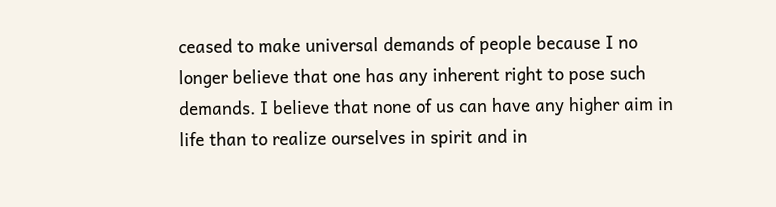ceased to make universal demands of people because I no longer believe that one has any inherent right to pose such demands. I believe that none of us can have any higher aim in life than to realize ourselves in spirit and in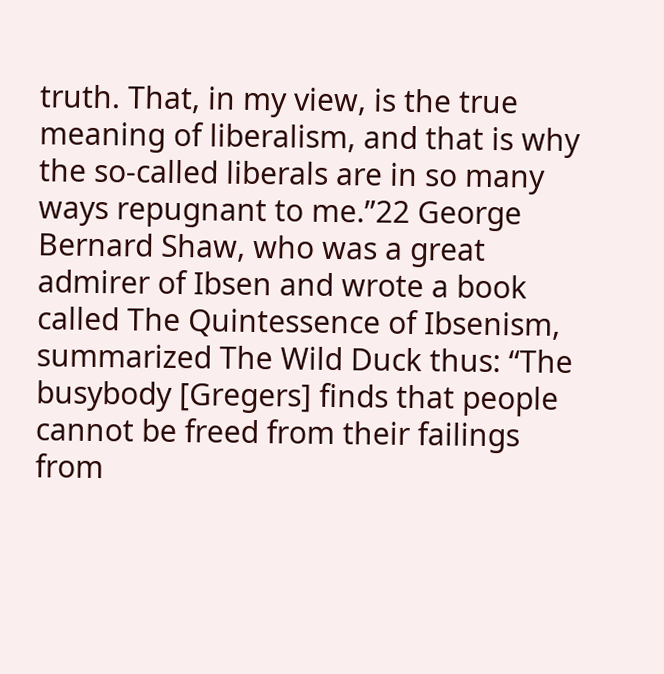truth. That, in my view, is the true meaning of liberalism, and that is why the so-called liberals are in so many ways repugnant to me.”22 George Bernard Shaw, who was a great admirer of Ibsen and wrote a book called The Quintessence of Ibsenism, summarized The Wild Duck thus: “The busybody [Gregers] finds that people cannot be freed from their failings from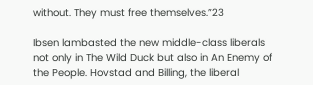without. They must free themselves.”23

Ibsen lambasted the new middle-class liberals not only in The Wild Duck but also in An Enemy of the People. Hovstad and Billing, the liberal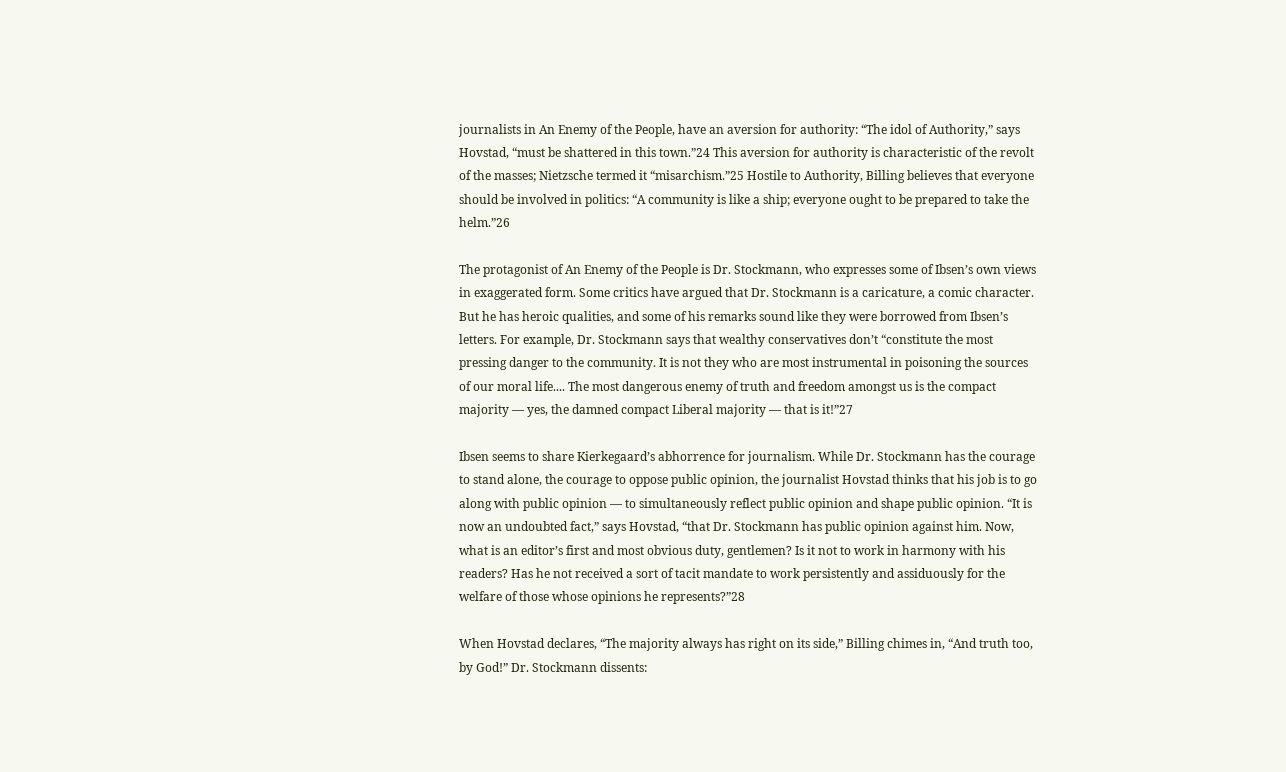journalists in An Enemy of the People, have an aversion for authority: “The idol of Authority,” says Hovstad, “must be shattered in this town.”24 This aversion for authority is characteristic of the revolt of the masses; Nietzsche termed it “misarchism.”25 Hostile to Authority, Billing believes that everyone should be involved in politics: “A community is like a ship; everyone ought to be prepared to take the helm.”26

The protagonist of An Enemy of the People is Dr. Stockmann, who expresses some of Ibsen’s own views in exaggerated form. Some critics have argued that Dr. Stockmann is a caricature, a comic character. But he has heroic qualities, and some of his remarks sound like they were borrowed from Ibsen’s letters. For example, Dr. Stockmann says that wealthy conservatives don’t “constitute the most pressing danger to the community. It is not they who are most instrumental in poisoning the sources of our moral life.... The most dangerous enemy of truth and freedom amongst us is the compact majority — yes, the damned compact Liberal majority — that is it!”27

Ibsen seems to share Kierkegaard’s abhorrence for journalism. While Dr. Stockmann has the courage to stand alone, the courage to oppose public opinion, the journalist Hovstad thinks that his job is to go along with public opinion — to simultaneously reflect public opinion and shape public opinion. “It is now an undoubted fact,” says Hovstad, “that Dr. Stockmann has public opinion against him. Now, what is an editor’s first and most obvious duty, gentlemen? Is it not to work in harmony with his readers? Has he not received a sort of tacit mandate to work persistently and assiduously for the welfare of those whose opinions he represents?”28

When Hovstad declares, “The majority always has right on its side,” Billing chimes in, “And truth too, by God!” Dr. Stockmann dissents: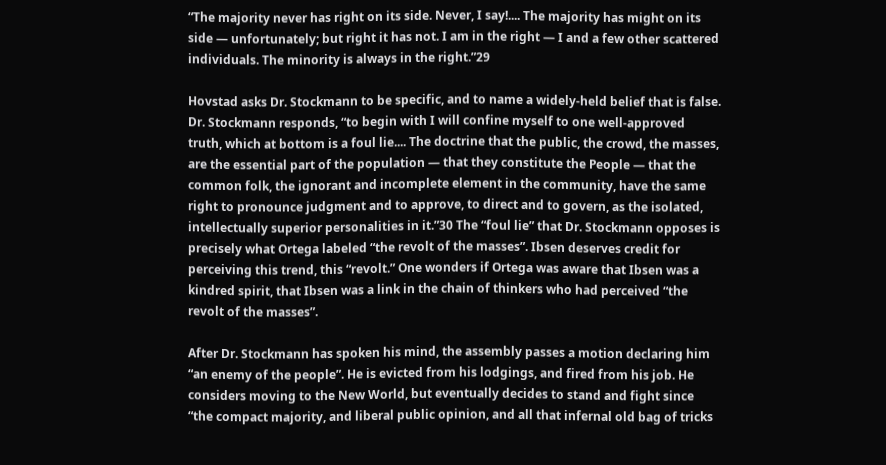“The majority never has right on its side. Never, I say!.... The majority has might on its side — unfortunately; but right it has not. I am in the right — I and a few other scattered individuals. The minority is always in the right.”29

Hovstad asks Dr. Stockmann to be specific, and to name a widely-held belief that is false. Dr. Stockmann responds, “to begin with I will confine myself to one well-approved truth, which at bottom is a foul lie.... The doctrine that the public, the crowd, the masses, are the essential part of the population — that they constitute the People — that the common folk, the ignorant and incomplete element in the community, have the same right to pronounce judgment and to approve, to direct and to govern, as the isolated, intellectually superior personalities in it.”30 The “foul lie” that Dr. Stockmann opposes is precisely what Ortega labeled “the revolt of the masses”. Ibsen deserves credit for perceiving this trend, this “revolt.” One wonders if Ortega was aware that Ibsen was a kindred spirit, that Ibsen was a link in the chain of thinkers who had perceived “the revolt of the masses”.

After Dr. Stockmann has spoken his mind, the assembly passes a motion declaring him “an enemy of the people”. He is evicted from his lodgings, and fired from his job. He considers moving to the New World, but eventually decides to stand and fight since “the compact majority, and liberal public opinion, and all that infernal old bag of tricks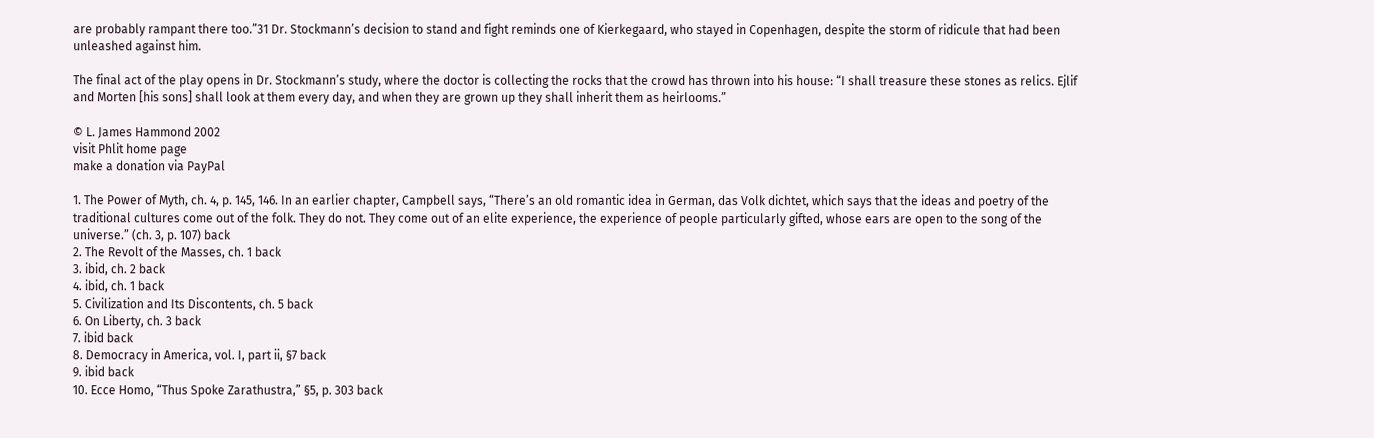are probably rampant there too.”31 Dr. Stockmann’s decision to stand and fight reminds one of Kierkegaard, who stayed in Copenhagen, despite the storm of ridicule that had been unleashed against him.

The final act of the play opens in Dr. Stockmann’s study, where the doctor is collecting the rocks that the crowd has thrown into his house: “I shall treasure these stones as relics. Ejlif and Morten [his sons] shall look at them every day, and when they are grown up they shall inherit them as heirlooms.”

© L. James Hammond 2002
visit Phlit home page
make a donation via PayPal

1. The Power of Myth, ch. 4, p. 145, 146. In an earlier chapter, Campbell says, “There’s an old romantic idea in German, das Volk dichtet, which says that the ideas and poetry of the traditional cultures come out of the folk. They do not. They come out of an elite experience, the experience of people particularly gifted, whose ears are open to the song of the universe.” (ch. 3, p. 107) back
2. The Revolt of the Masses, ch. 1 back
3. ibid, ch. 2 back
4. ibid, ch. 1 back
5. Civilization and Its Discontents, ch. 5 back
6. On Liberty, ch. 3 back
7. ibid back
8. Democracy in America, vol. I, part ii, §7 back
9. ibid back
10. Ecce Homo, “Thus Spoke Zarathustra,” §5, p. 303 back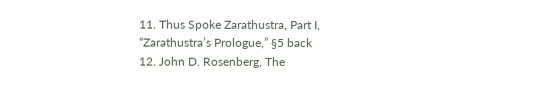11. Thus Spoke Zarathustra, Part I, “Zarathustra’s Prologue,” §5 back
12. John D. Rosenberg, The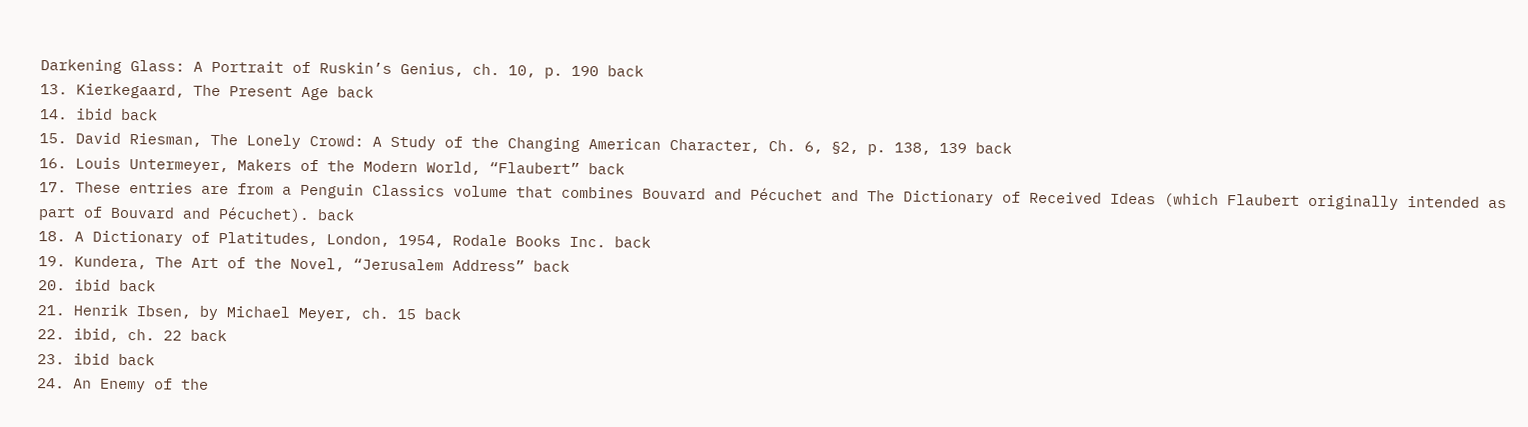Darkening Glass: A Portrait of Ruskin’s Genius, ch. 10, p. 190 back
13. Kierkegaard, The Present Age back
14. ibid back
15. David Riesman, The Lonely Crowd: A Study of the Changing American Character, Ch. 6, §2, p. 138, 139 back
16. Louis Untermeyer, Makers of the Modern World, “Flaubert” back
17. These entries are from a Penguin Classics volume that combines Bouvard and Pécuchet and The Dictionary of Received Ideas (which Flaubert originally intended as part of Bouvard and Pécuchet). back
18. A Dictionary of Platitudes, London, 1954, Rodale Books Inc. back
19. Kundera, The Art of the Novel, “Jerusalem Address” back
20. ibid back
21. Henrik Ibsen, by Michael Meyer, ch. 15 back
22. ibid, ch. 22 back
23. ibid back
24. An Enemy of the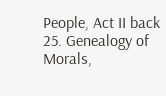People, Act II back
25. Genealogy of Morals,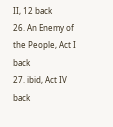II, 12 back
26. An Enemy of the People, Act I back
27. ibid, Act IV back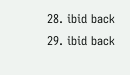28. ibid back
29. ibid back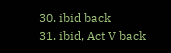30. ibid back
31. ibid, Act V back